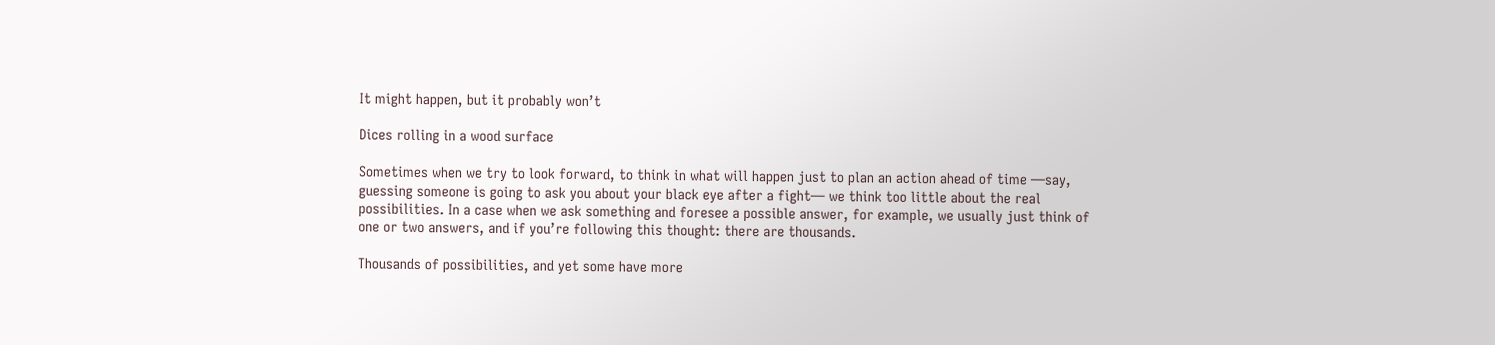It might happen, but it probably won’t

Dices rolling in a wood surface

Sometimes when we try to look forward, to think in what will happen just to plan an action ahead of time —say, guessing someone is going to ask you about your black eye after a fight— we think too little about the real possibilities. In a case when we ask something and foresee a possible answer, for example, we usually just think of one or two answers, and if you’re following this thought: there are thousands.

Thousands of possibilities, and yet some have more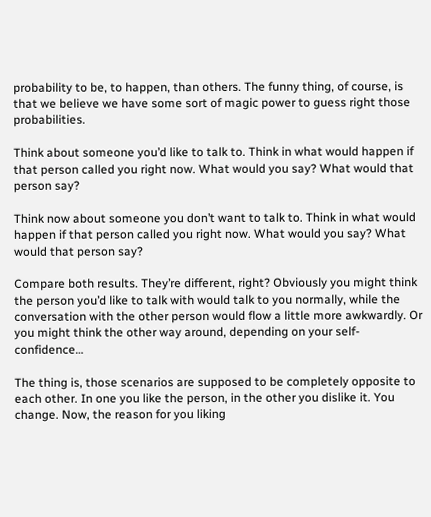probability to be, to happen, than others. The funny thing, of course, is that we believe we have some sort of magic power to guess right those probabilities.

Think about someone you’d like to talk to. Think in what would happen if that person called you right now. What would you say? What would that person say?

Think now about someone you don’t want to talk to. Think in what would happen if that person called you right now. What would you say? What would that person say?

Compare both results. They’re different, right? Obviously you might think the person you’d like to talk with would talk to you normally, while the conversation with the other person would flow a little more awkwardly. Or you might think the other way around, depending on your self-confidence…

The thing is, those scenarios are supposed to be completely opposite to each other. In one you like the person, in the other you dislike it. You change. Now, the reason for you liking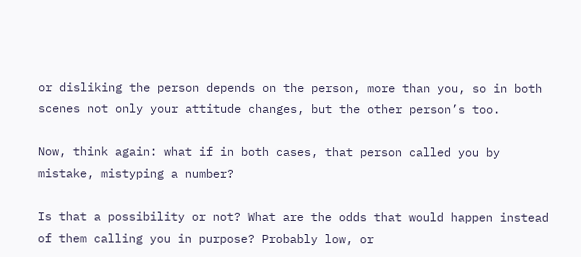or disliking the person depends on the person, more than you, so in both scenes not only your attitude changes, but the other person’s too.

Now, think again: what if in both cases, that person called you by mistake, mistyping a number?

Is that a possibility or not? What are the odds that would happen instead of them calling you in purpose? Probably low, or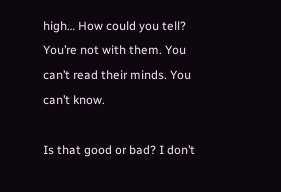high… How could you tell? You’re not with them. You can’t read their minds. You can’t know.

Is that good or bad? I don’t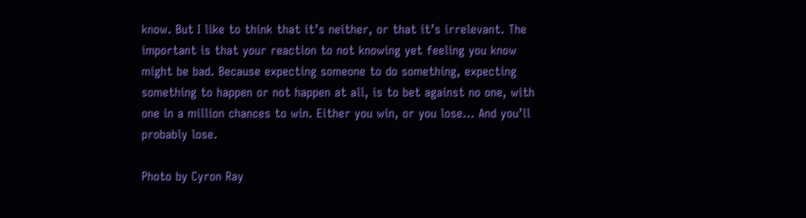know. But I like to think that it’s neither, or that it’s irrelevant. The important is that your reaction to not knowing yet feeling you know might be bad. Because expecting someone to do something, expecting something to happen or not happen at all, is to bet against no one, with one in a million chances to win. Either you win, or you lose… And you’ll probably lose.

Photo by Cyron Ray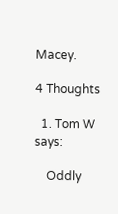Macey.

4 Thoughts

  1. Tom W says:

    Oddly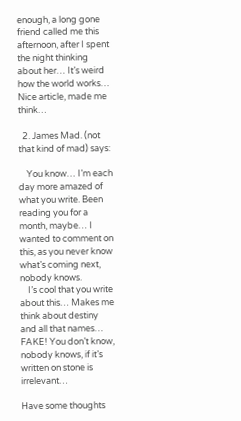enough, a long gone friend called me this afternoon, after I spent the night thinking about her… It’s weird how the world works… Nice article, made me think…

  2. James Mad. (not that kind of mad) says:

    You know… I’m each day more amazed of what you write. Been reading you for a month, maybe… I wanted to comment on this, as you never know what’s coming next, nobody knows.
    I’s cool that you write about this… Makes me think about destiny and all that names… FAKE! You don’t know, nobody knows, if it’s written on stone is irrelevant…

Have some thoughts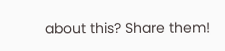about this? Share them!